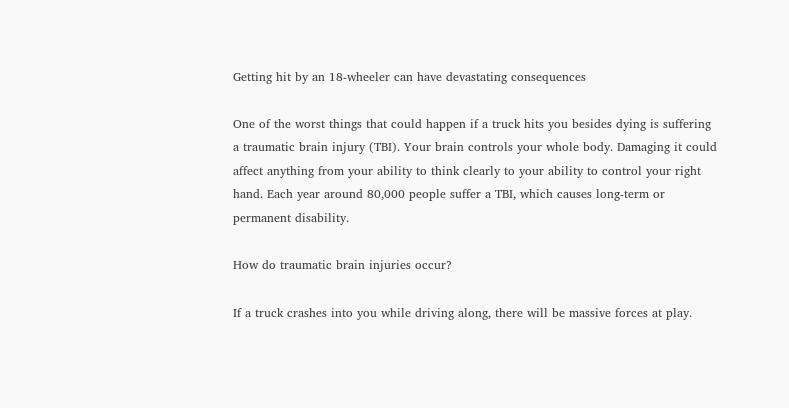Getting hit by an 18-wheeler can have devastating consequences

One of the worst things that could happen if a truck hits you besides dying is suffering a traumatic brain injury (TBI). Your brain controls your whole body. Damaging it could affect anything from your ability to think clearly to your ability to control your right hand. Each year around 80,000 people suffer a TBI, which causes long-term or permanent disability.

How do traumatic brain injuries occur?

If a truck crashes into you while driving along, there will be massive forces at play.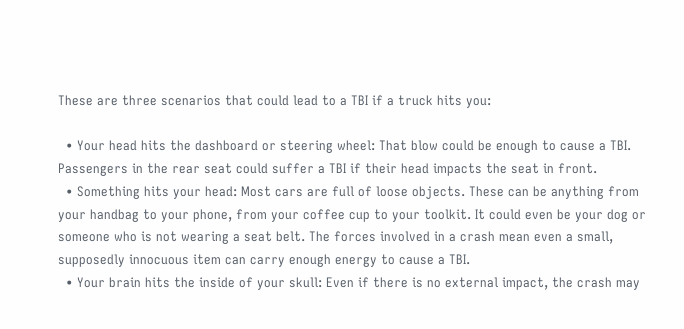These are three scenarios that could lead to a TBI if a truck hits you:

  • Your head hits the dashboard or steering wheel: That blow could be enough to cause a TBI. Passengers in the rear seat could suffer a TBI if their head impacts the seat in front.
  • Something hits your head: Most cars are full of loose objects. These can be anything from your handbag to your phone, from your coffee cup to your toolkit. It could even be your dog or someone who is not wearing a seat belt. The forces involved in a crash mean even a small, supposedly innocuous item can carry enough energy to cause a TBI.
  • Your brain hits the inside of your skull: Even if there is no external impact, the crash may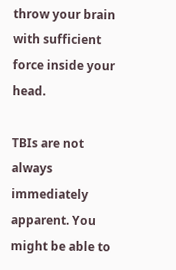throw your brain with sufficient force inside your head.

TBIs are not always immediately apparent. You might be able to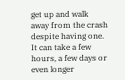get up and walk away from the crash despite having one. It can take a few hours, a few days or even longer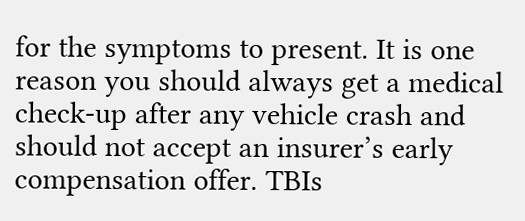for the symptoms to present. It is one reason you should always get a medical check-up after any vehicle crash and should not accept an insurer’s early compensation offer. TBIs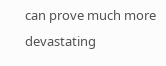can prove much more devastating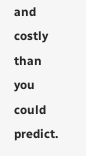and costly than you could predict.